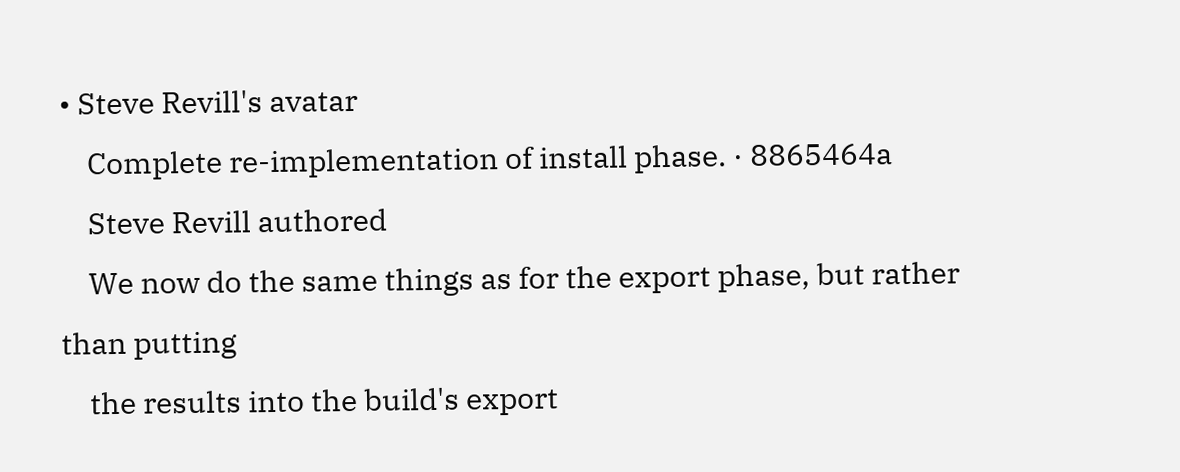• Steve Revill's avatar
    Complete re-implementation of install phase. · 8865464a
    Steve Revill authored
    We now do the same things as for the export phase, but rather than putting
    the results into the build's export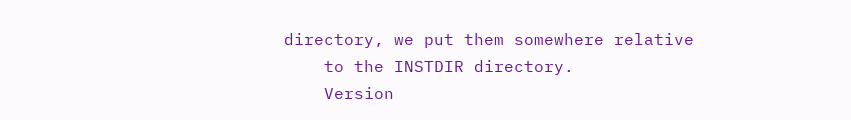directory, we put them somewhere relative
    to the INSTDIR directory.
    Version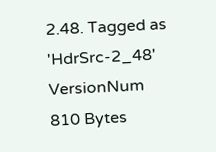2.48. Tagged as 'HdrSrc-2_48'
VersionNum 810 Bytes